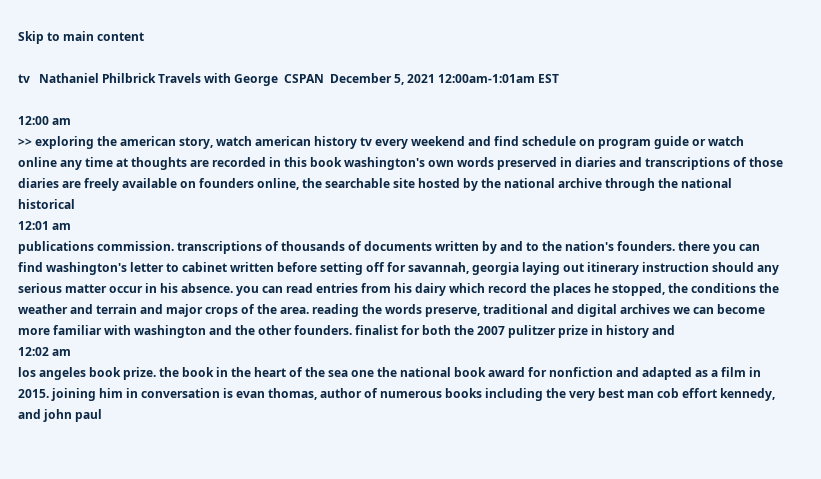Skip to main content

tv   Nathaniel Philbrick Travels with George  CSPAN  December 5, 2021 12:00am-1:01am EST

12:00 am
>> exploring the american story, watch american history tv every weekend and find schedule on program guide or watch online any time at thoughts are recorded in this book washington's own words preserved in diaries and transcriptions of those diaries are freely available on founders online, the searchable site hosted by the national archive through the national historical
12:01 am
publications commission. transcriptions of thousands of documents written by and to the nation's founders. there you can find washington's letter to cabinet written before setting off for savannah, georgia laying out itinerary instruction should any serious matter occur in his absence. you can read entries from his dairy which record the places he stopped, the conditions the weather and terrain and major crops of the area. reading the words preserve, traditional and digital archives we can become more familiar with washington and the other founders. finalist for both the 2007 pulitzer prize in history and
12:02 am
los angeles book prize. the book in the heart of the sea one the national book award for nonfiction and adapted as a film in 2015. joining him in conversation is evan thomas, author of numerous books including the very best man cob effort kennedy, and john paul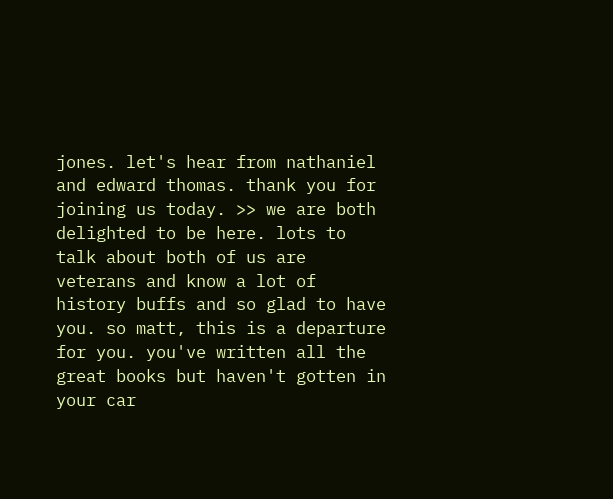jones. let's hear from nathaniel and edward thomas. thank you for joining us today. >> we are both delighted to be here. lots to talk about both of us are veterans and know a lot of history buffs and so glad to have you. so matt, this is a departure for you. you've written all the great books but haven't gotten in your car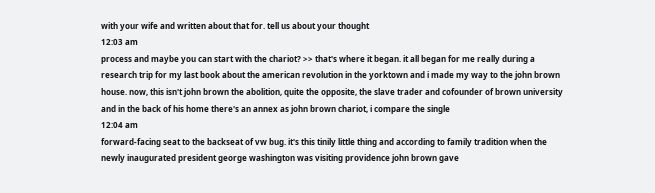with your wife and written about that for. tell us about your thought
12:03 am
process and maybe you can start with the chariot? >> that's where it began. it all began for me really during a research trip for my last book about the american revolution in the yorktown and i made my way to the john brown house. now, this isn't john brown the abolition, quite the opposite, the slave trader and cofounder of brown university and in the back of his home there's an annex as john brown chariot, i compare the single
12:04 am
forward-facing seat to the backseat of vw bug. it's this tinily little thing and according to family tradition when the newly inaugurated president george washington was visiting providence john brown gave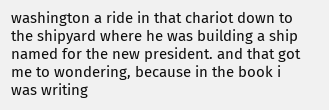washington a ride in that chariot down to the shipyard where he was building a ship named for the new president. and that got me to wondering, because in the book i was writing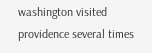washington visited providence several times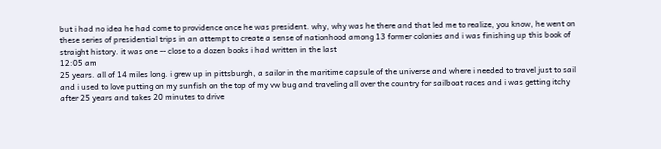but i had no idea he had come to providence once he was president. why, why was he there and that led me to realize, you know, he went on these series of presidential trips in an attempt to create a sense of nationhood among 13 former colonies and i was finishing up this book of straight history. it was one -- close to a dozen books i had written in the last
12:05 am
25 years. all of 14 miles long. i grew up in pittsburgh, a sailor in the maritime capsule of the universe and where i needed to travel just to sail and i used to love putting on my sunfish on the top of my vw bug and traveling all over the country for sailboat races and i was getting itchy after 25 years and takes 20 minutes to drive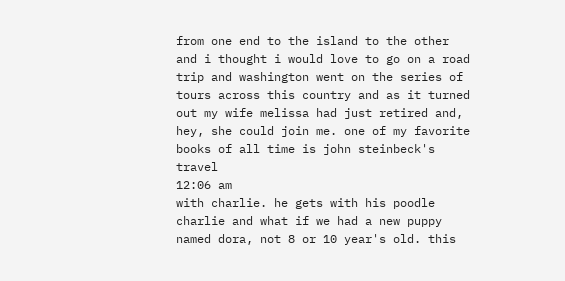from one end to the island to the other and i thought i would love to go on a road trip and washington went on the series of tours across this country and as it turned out my wife melissa had just retired and, hey, she could join me. one of my favorite books of all time is john steinbeck's travel
12:06 am
with charlie. he gets with his poodle charlie and what if we had a new puppy named dora, not 8 or 10 year's old. this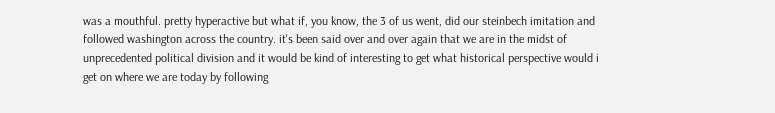was a mouthful. pretty hyperactive but what if, you know, the 3 of us went, did our steinbech imitation and followed washington across the country. it's been said over and over again that we are in the midst of unprecedented political division and it would be kind of interesting to get what historical perspective would i get on where we are today by following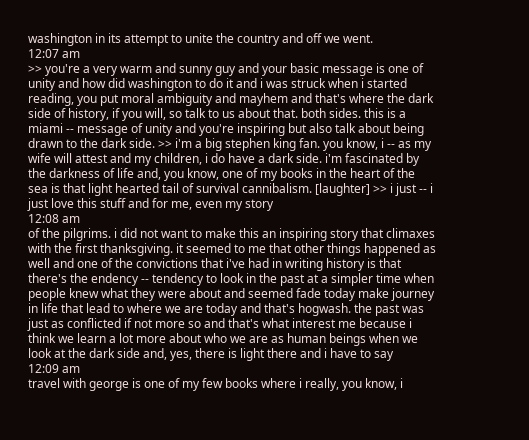washington in its attempt to unite the country and off we went.
12:07 am
>> you're a very warm and sunny guy and your basic message is one of unity and how did washington to do it and i was struck when i started reading, you put moral ambiguity and mayhem and that's where the dark side of history, if you will, so talk to us about that. both sides. this is a miami -- message of unity and you're inspiring but also talk about being drawn to the dark side. >> i'm a big stephen king fan. you know, i -- as my wife will attest and my children, i do have a dark side. i'm fascinated by the darkness of life and, you know, one of my books in the heart of the sea is that light hearted tail of survival cannibalism. [laughter] >> i just -- i just love this stuff and for me, even my story
12:08 am
of the pilgrims. i did not want to make this an inspiring story that climaxes with the first thanksgiving. it seemed to me that other things happened as well and one of the convictions that i've had in writing history is that there's the endency -- tendency to look in the past at a simpler time when people knew what they were about and seemed fade today make journey in life that lead to where we are today and that's hogwash. the past was just as conflicted if not more so and that's what interest me because i think we learn a lot more about who we are as human beings when we look at the dark side and, yes, there is light there and i have to say
12:09 am
travel with george is one of my few books where i really, you know, i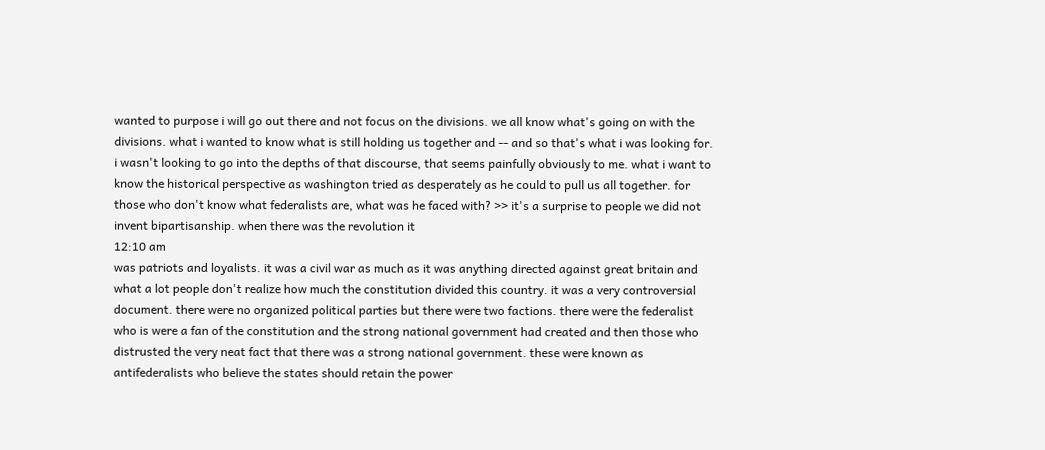wanted to purpose i will go out there and not focus on the divisions. we all know what's going on with the divisions. what i wanted to know what is still holding us together and -- and so that's what i was looking for. i wasn't looking to go into the depths of that discourse, that seems painfully obviously to me. what i want to know the historical perspective as washington tried as desperately as he could to pull us all together. for those who don't know what federalists are, what was he faced with? >> it's a surprise to people we did not invent bipartisanship. when there was the revolution it
12:10 am
was patriots and loyalists. it was a civil war as much as it was anything directed against great britain and what a lot people don't realize how much the constitution divided this country. it was a very controversial document. there were no organized political parties but there were two factions. there were the federalist who is were a fan of the constitution and the strong national government had created and then those who distrusted the very neat fact that there was a strong national government. these were known as antifederalists who believe the states should retain the power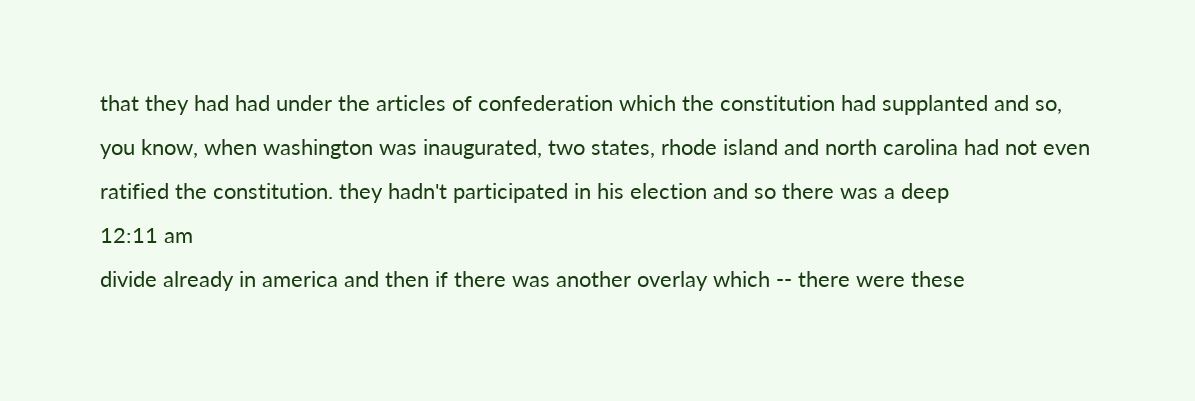that they had had under the articles of confederation which the constitution had supplanted and so, you know, when washington was inaugurated, two states, rhode island and north carolina had not even ratified the constitution. they hadn't participated in his election and so there was a deep
12:11 am
divide already in america and then if there was another overlay which -- there were these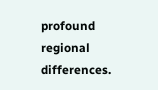profound regional differences.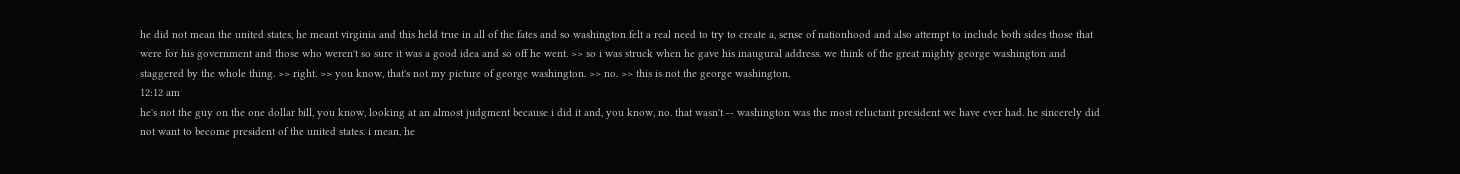he did not mean the united states, he meant virginia and this held true in all of the fates and so washington felt a real need to try to create a, sense of nationhood and also attempt to include both sides those that were for his government and those who weren't so sure it was a good idea and so off he went. >> so i was struck when he gave his inaugural address. we think of the great mighty george washington and staggered by the whole thing. >> right. >> you know, that's not my picture of george washington. >> no. >> this is not the george washington.
12:12 am
he's not the guy on the one dollar bill, you know, looking at an almost judgment because i did it and, you know, no. that wasn't -- washington was the most reluctant president we have ever had. he sincerely did not want to become president of the united states. i mean, he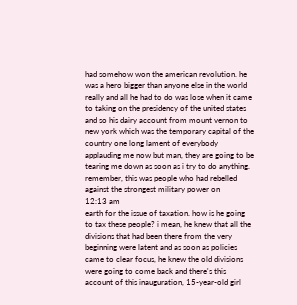had somehow won the american revolution. he was a hero bigger than anyone else in the world really and all he had to do was lose when it came to taking on the presidency of the united states and so his dairy account from mount vernon to new york which was the temporary capital of the country one long lament of everybody applauding me now but man, they are going to be tearing me down as soon as i try to do anything. remember, this was people who had rebelled against the strongest military power on
12:13 am
earth for the issue of taxation. how is he going to tax these people? i mean, he knew that all the divisions that had been there from the very beginning were latent and as soon as policies came to clear focus, he knew the old divisions were going to come back and there's this account of this inauguration, 15-year-old girl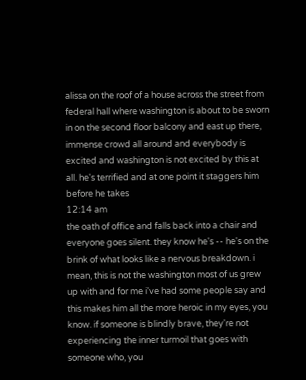alissa on the roof of a house across the street from federal hall where washington is about to be sworn in on the second floor balcony and east up there, immense crowd all around and everybody is excited and washington is not excited by this at all. he's terrified and at one point it staggers him before he takes
12:14 am
the oath of office and falls back into a chair and everyone goes silent. they know he's -- he's on the brink of what looks like a nervous breakdown. i mean, this is not the washington most of us grew up with and for me i've had some people say and this makes him all the more heroic in my eyes, you know. if someone is blindly brave, they're not experiencing the inner turmoil that goes with someone who, you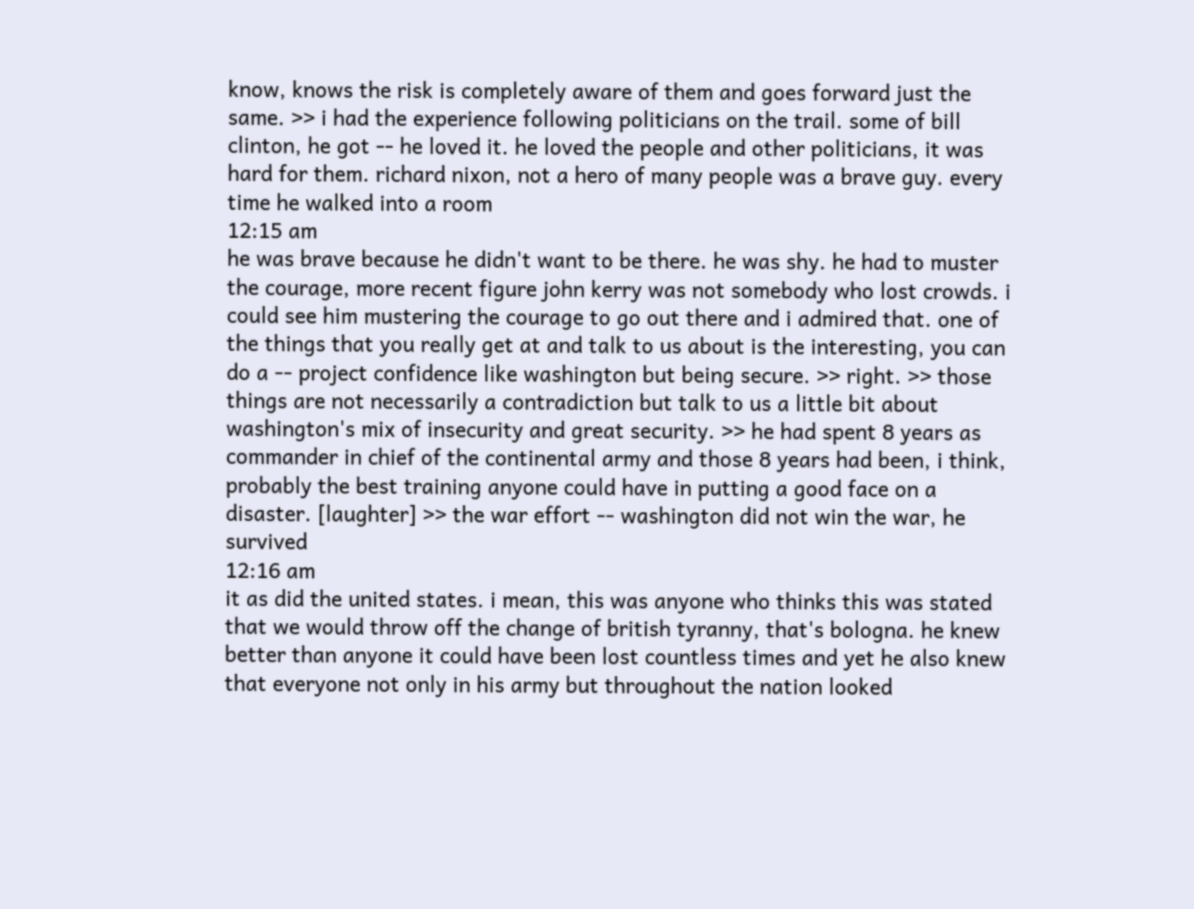know, knows the risk is completely aware of them and goes forward just the same. >> i had the experience following politicians on the trail. some of bill clinton, he got -- he loved it. he loved the people and other politicians, it was hard for them. richard nixon, not a hero of many people was a brave guy. every time he walked into a room
12:15 am
he was brave because he didn't want to be there. he was shy. he had to muster the courage, more recent figure john kerry was not somebody who lost crowds. i could see him mustering the courage to go out there and i admired that. one of the things that you really get at and talk to us about is the interesting, you can do a -- project confidence like washington but being secure. >> right. >> those things are not necessarily a contradiction but talk to us a little bit about washington's mix of insecurity and great security. >> he had spent 8 years as commander in chief of the continental army and those 8 years had been, i think, probably the best training anyone could have in putting a good face on a disaster. [laughter] >> the war effort -- washington did not win the war, he survived
12:16 am
it as did the united states. i mean, this was anyone who thinks this was stated that we would throw off the change of british tyranny, that's bologna. he knew better than anyone it could have been lost countless times and yet he also knew that everyone not only in his army but throughout the nation looked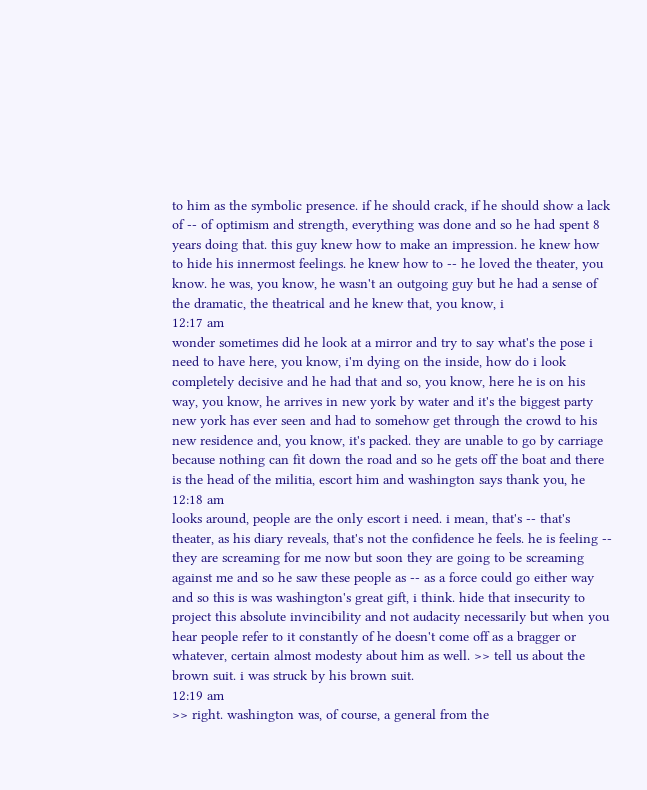to him as the symbolic presence. if he should crack, if he should show a lack of -- of optimism and strength, everything was done and so he had spent 8 years doing that. this guy knew how to make an impression. he knew how to hide his innermost feelings. he knew how to -- he loved the theater, you know. he was, you know, he wasn't an outgoing guy but he had a sense of the dramatic, the theatrical and he knew that, you know, i
12:17 am
wonder sometimes did he look at a mirror and try to say what's the pose i need to have here, you know, i'm dying on the inside, how do i look completely decisive and he had that and so, you know, here he is on his way, you know, he arrives in new york by water and it's the biggest party new york has ever seen and had to somehow get through the crowd to his new residence and, you know, it's packed. they are unable to go by carriage because nothing can fit down the road and so he gets off the boat and there is the head of the militia, escort him and washington says thank you, he
12:18 am
looks around, people are the only escort i need. i mean, that's -- that's theater, as his diary reveals, that's not the confidence he feels. he is feeling -- they are screaming for me now but soon they are going to be screaming against me and so he saw these people as -- as a force could go either way and so this is was washington's great gift, i think. hide that insecurity to project this absolute invincibility and not audacity necessarily but when you hear people refer to it constantly of he doesn't come off as a bragger or whatever, certain almost modesty about him as well. >> tell us about the brown suit. i was struck by his brown suit.
12:19 am
>> right. washington was, of course, a general from the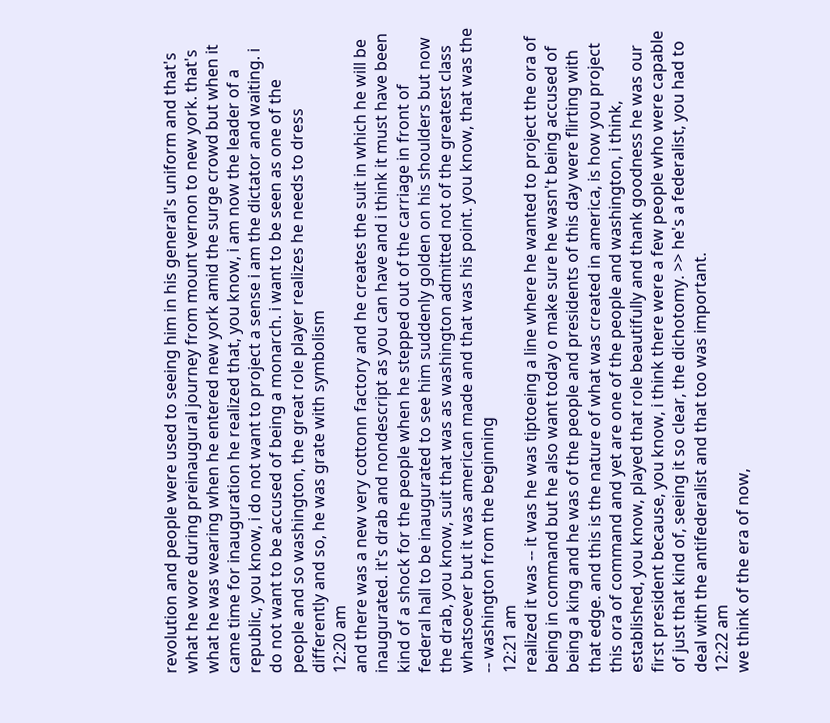revolution and people were used to seeing him in his general's uniform and that's what he wore during preinaugural journey from mount vernon to new york. that's what he was wearing when he entered new york amid the surge crowd but when it came time for inauguration he realized that, you know, i am now the leader of a republic, you know, i do not want to project a sense i am the dictator and waiting. i do not want to be accused of being a monarch. i want to be seen as one of the people and so washington, the great role player realizes he needs to dress differently and so, he was grate with symbolism
12:20 am
and there was a new very cottonn factory and he creates the suit in which he will be inaugurated. it's drab and nondescript as you can have and i think it must have been kind of a shock for the people when he stepped out of the carriage in front of federal hall to be inaugurated to see him suddenly golden on his shoulders but now the drab, you know, suit that was as washington admitted not of the greatest class whatsoever but it was american made and that was his point. you know, that was the -- washington from the beginning
12:21 am
realized it was -- it was he was tiptoeing a line where he wanted to project the ora of being in command but he also want today o make sure he wasn't being accused of being a king and he was of the people and presidents of this day were flirting with that edge. and this is the nature of what was created in america, is how you project this ora of command and yet are one of the people and washington, i think, established, you know, played that role beautifully and thank goodness he was our first president because, you know, i think there were a few people who were capable of just that kind of, seeing it so clear, the dichotomy. >> he's a federalist, you had to deal with the antifederalist and that too was important.
12:22 am
we think of the era of now,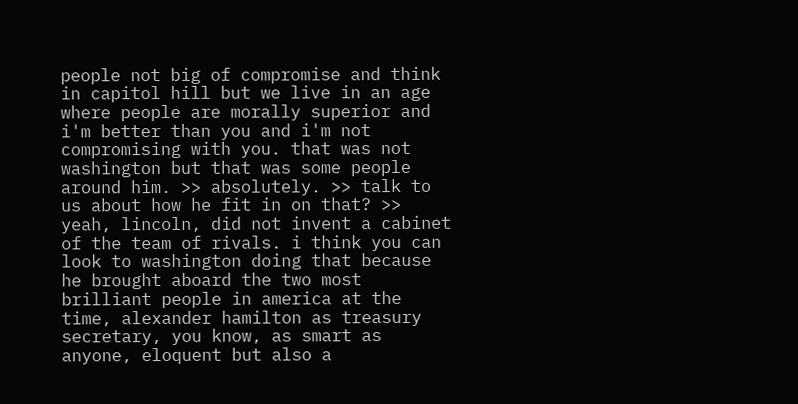people not big of compromise and think in capitol hill but we live in an age where people are morally superior and i'm better than you and i'm not compromising with you. that was not washington but that was some people around him. >> absolutely. >> talk to us about how he fit in on that? >> yeah, lincoln, did not invent a cabinet of the team of rivals. i think you can look to washington doing that because he brought aboard the two most brilliant people in america at the time, alexander hamilton as treasury secretary, you know, as smart as anyone, eloquent but also a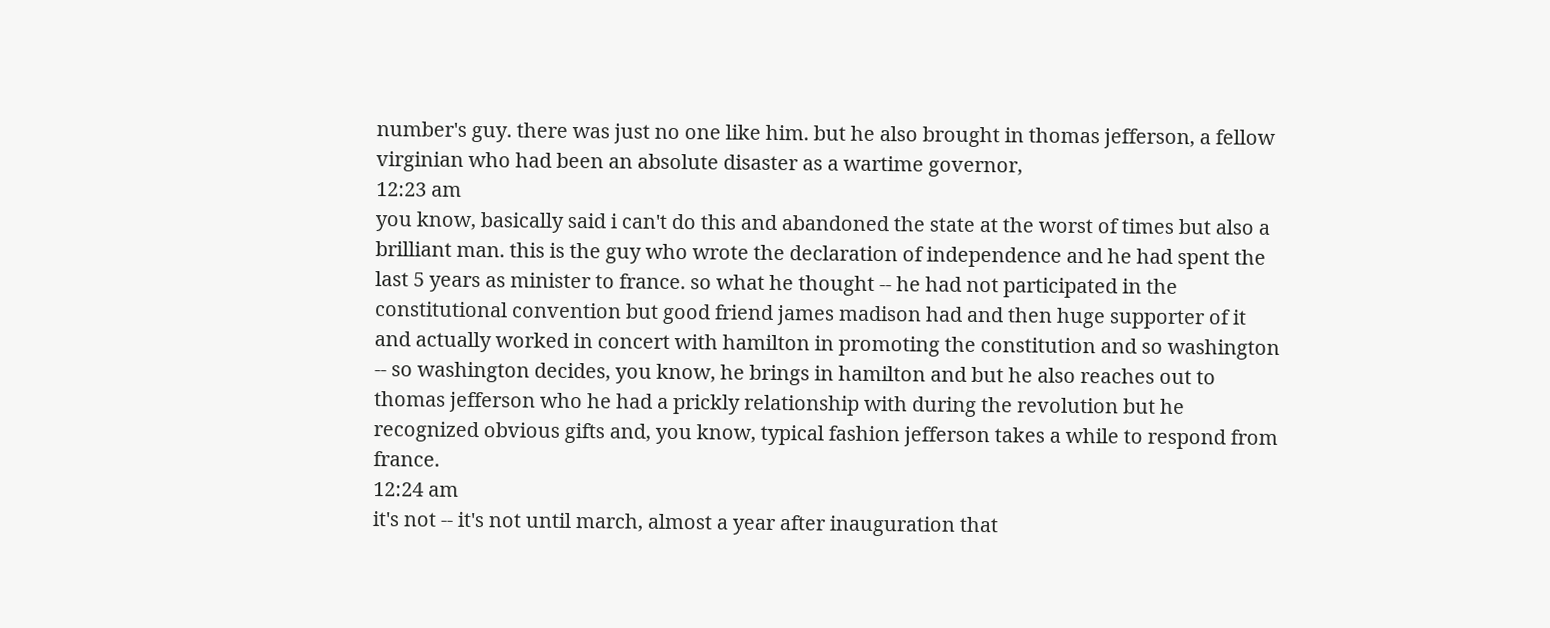number's guy. there was just no one like him. but he also brought in thomas jefferson, a fellow virginian who had been an absolute disaster as a wartime governor,
12:23 am
you know, basically said i can't do this and abandoned the state at the worst of times but also a brilliant man. this is the guy who wrote the declaration of independence and he had spent the last 5 years as minister to france. so what he thought -- he had not participated in the constitutional convention but good friend james madison had and then huge supporter of it and actually worked in concert with hamilton in promoting the constitution and so washington -- so washington decides, you know, he brings in hamilton and but he also reaches out to thomas jefferson who he had a prickly relationship with during the revolution but he recognized obvious gifts and, you know, typical fashion jefferson takes a while to respond from france.
12:24 am
it's not -- it's not until march, almost a year after inauguration that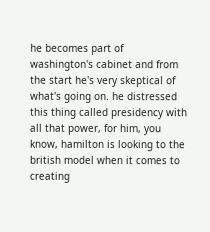he becomes part of washington's cabinet and from the start he's very skeptical of what's going on. he distressed this thing called presidency with all that power, for him, you know, hamilton is looking to the british model when it comes to creating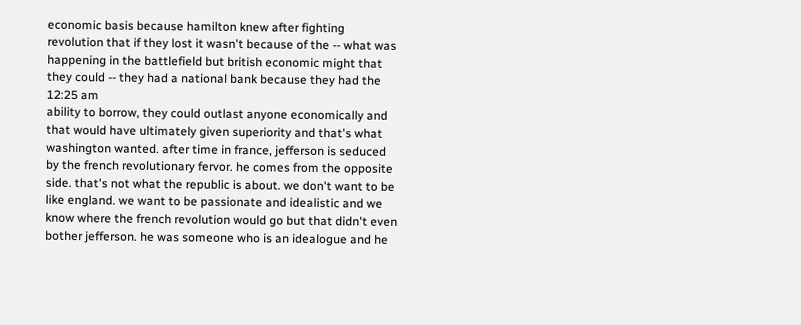economic basis because hamilton knew after fighting revolution that if they lost it wasn't because of the -- what was happening in the battlefield but british economic might that they could -- they had a national bank because they had the
12:25 am
ability to borrow, they could outlast anyone economically and that would have ultimately given superiority and that's what washington wanted. after time in france, jefferson is seduced by the french revolutionary fervor. he comes from the opposite side. that's not what the republic is about. we don't want to be like england. we want to be passionate and idealistic and we know where the french revolution would go but that didn't even bother jefferson. he was someone who is an idealogue and he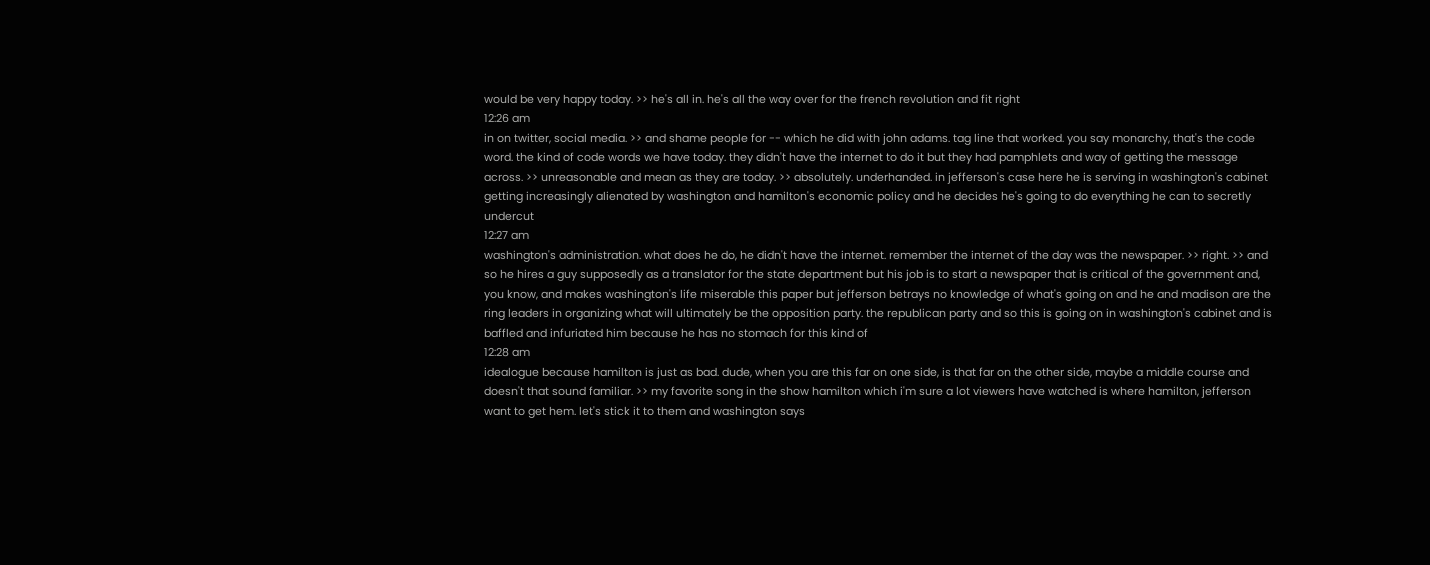would be very happy today. >> he's all in. he's all the way over for the french revolution and fit right
12:26 am
in on twitter, social media. >> and shame people for -- which he did with john adams. tag line that worked. you say monarchy, that's the code word. the kind of code words we have today. they didn't have the internet to do it but they had pamphlets and way of getting the message across. >> unreasonable and mean as they are today. >> absolutely. underhanded. in jefferson's case here he is serving in washington's cabinet getting increasingly alienated by washington and hamilton's economic policy and he decides he's going to do everything he can to secretly undercut
12:27 am
washington's administration. what does he do, he didn't have the internet. remember the internet of the day was the newspaper. >> right. >> and so he hires a guy supposedly as a translator for the state department but his job is to start a newspaper that is critical of the government and, you know, and makes washington's life miserable this paper but jefferson betrays no knowledge of what's going on and he and madison are the ring leaders in organizing what will ultimately be the opposition party. the republican party and so this is going on in washington's cabinet and is baffled and infuriated him because he has no stomach for this kind of
12:28 am
idealogue because hamilton is just as bad. dude, when you are this far on one side, is that far on the other side, maybe a middle course and doesn't that sound familiar. >> my favorite song in the show hamilton which i'm sure a lot viewers have watched is where hamilton, jefferson want to get hem. let's stick it to them and washington says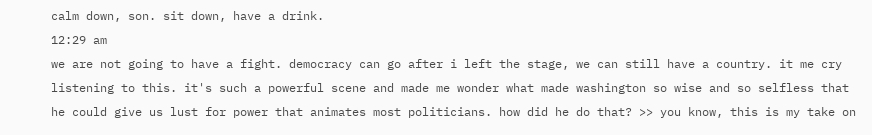calm down, son. sit down, have a drink.
12:29 am
we are not going to have a fight. democracy can go after i left the stage, we can still have a country. it me cry listening to this. it's such a powerful scene and made me wonder what made washington so wise and so selfless that he could give us lust for power that animates most politicians. how did he do that? >> you know, this is my take on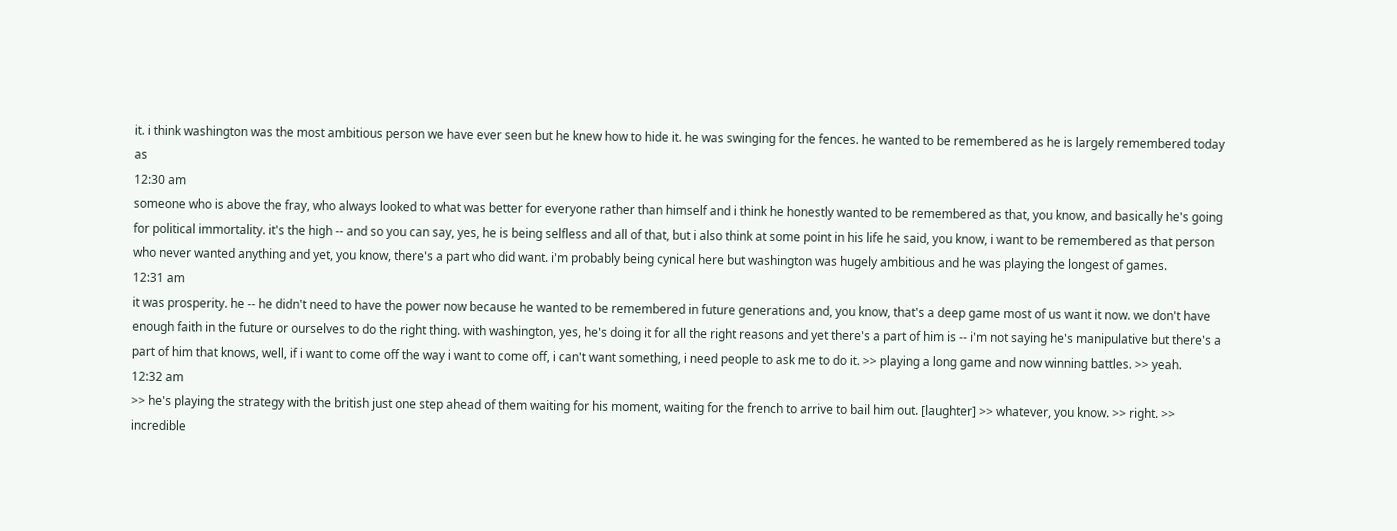it. i think washington was the most ambitious person we have ever seen but he knew how to hide it. he was swinging for the fences. he wanted to be remembered as he is largely remembered today as
12:30 am
someone who is above the fray, who always looked to what was better for everyone rather than himself and i think he honestly wanted to be remembered as that, you know, and basically he's going for political immortality. it's the high -- and so you can say, yes, he is being selfless and all of that, but i also think at some point in his life he said, you know, i want to be remembered as that person who never wanted anything and yet, you know, there's a part who did want. i'm probably being cynical here but washington was hugely ambitious and he was playing the longest of games.
12:31 am
it was prosperity. he -- he didn't need to have the power now because he wanted to be remembered in future generations and, you know, that's a deep game most of us want it now. we don't have enough faith in the future or ourselves to do the right thing. with washington, yes, he's doing it for all the right reasons and yet there's a part of him is -- i'm not saying he's manipulative but there's a part of him that knows, well, if i want to come off the way i want to come off, i can't want something, i need people to ask me to do it. >> playing a long game and now winning battles. >> yeah.
12:32 am
>> he's playing the strategy with the british just one step ahead of them waiting for his moment, waiting for the french to arrive to bail him out. [laughter] >> whatever, you know. >> right. >> incredible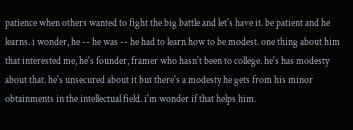patience when others wanted to fight the big battle and let's have it. be patient and he learns. i wonder, he -- he was -- he had to learn how to be modest. one thing about him that interested me, he's founder, framer who hasn't been to college. he's has modesty about that. he's unsecured about it but there's a modesty he gets from his minor obtainments in the intellectual field. i'm wonder if that helps him.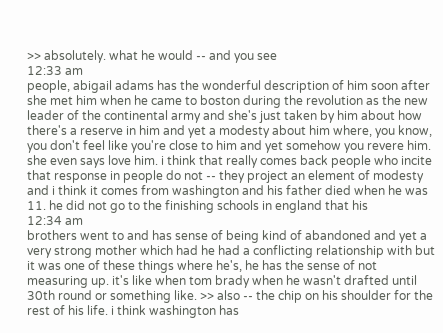>> absolutely. what he would -- and you see
12:33 am
people, abigail adams has the wonderful description of him soon after she met him when he came to boston during the revolution as the new leader of the continental army and she's just taken by him about how there's a reserve in him and yet a modesty about him where, you know, you don't feel like you're close to him and yet somehow you revere him. she even says love him. i think that really comes back people who incite that response in people do not -- they project an element of modesty and i think it comes from washington and his father died when he was 11. he did not go to the finishing schools in england that his
12:34 am
brothers went to and has sense of being kind of abandoned and yet a very strong mother which had he had a conflicting relationship with but it was one of these things where he's, he has the sense of not measuring up. it's like when tom brady when he wasn't drafted until 30th round or something like. >> also -- the chip on his shoulder for the rest of his life. i think washington has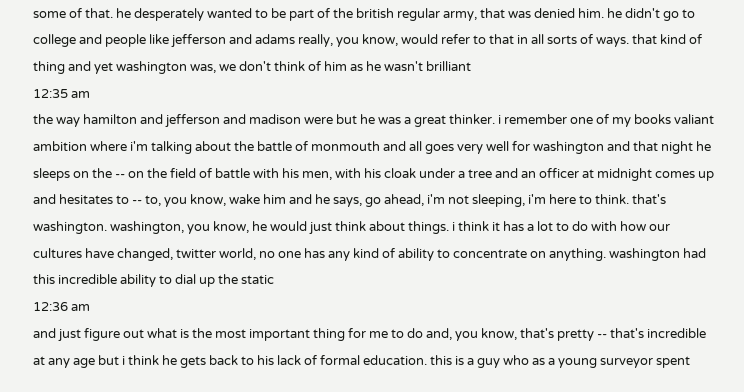some of that. he desperately wanted to be part of the british regular army, that was denied him. he didn't go to college and people like jefferson and adams really, you know, would refer to that in all sorts of ways. that kind of thing and yet washington was, we don't think of him as he wasn't brilliant
12:35 am
the way hamilton and jefferson and madison were but he was a great thinker. i remember one of my books valiant ambition where i'm talking about the battle of monmouth and all goes very well for washington and that night he sleeps on the -- on the field of battle with his men, with his cloak under a tree and an officer at midnight comes up and hesitates to -- to, you know, wake him and he says, go ahead, i'm not sleeping, i'm here to think. that's washington. washington, you know, he would just think about things. i think it has a lot to do with how our cultures have changed, twitter world, no one has any kind of ability to concentrate on anything. washington had this incredible ability to dial up the static
12:36 am
and just figure out what is the most important thing for me to do and, you know, that's pretty -- that's incredible at any age but i think he gets back to his lack of formal education. this is a guy who as a young surveyor spent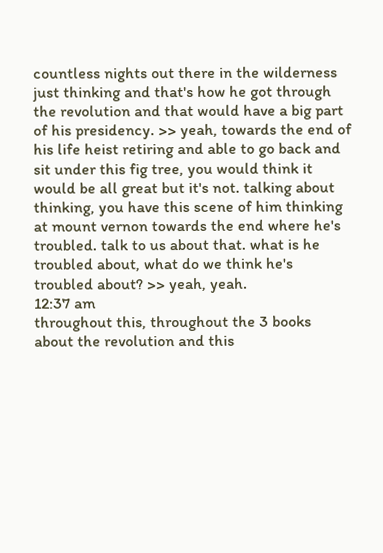countless nights out there in the wilderness just thinking and that's how he got through the revolution and that would have a big part of his presidency. >> yeah, towards the end of his life heist retiring and able to go back and sit under this fig tree, you would think it would be all great but it's not. talking about thinking, you have this scene of him thinking at mount vernon towards the end where he's troubled. talk to us about that. what is he troubled about, what do we think he's troubled about? >> yeah, yeah.
12:37 am
throughout this, throughout the 3 books about the revolution and this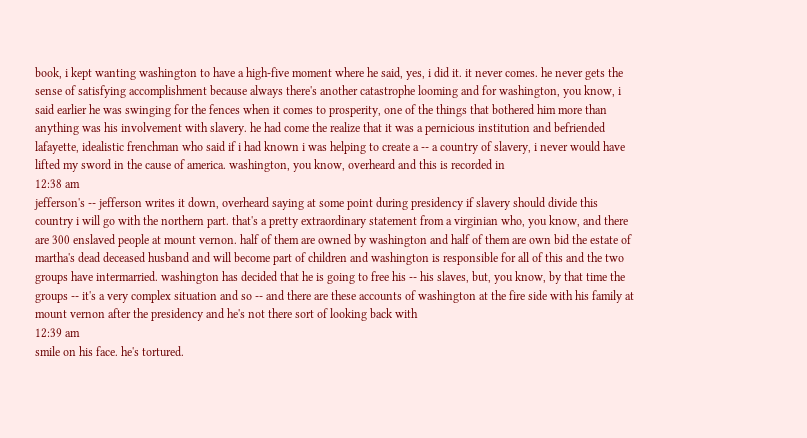book, i kept wanting washington to have a high-five moment where he said, yes, i did it. it never comes. he never gets the sense of satisfying accomplishment because always there's another catastrophe looming and for washington, you know, i said earlier he was swinging for the fences when it comes to prosperity, one of the things that bothered him more than anything was his involvement with slavery. he had come the realize that it was a pernicious institution and befriended lafayette, idealistic frenchman who said if i had known i was helping to create a -- a country of slavery, i never would have lifted my sword in the cause of america. washington, you know, overheard and this is recorded in
12:38 am
jefferson's -- jefferson writes it down, overheard saying at some point during presidency if slavery should divide this country i will go with the northern part. that's a pretty extraordinary statement from a virginian who, you know, and there are 300 enslaved people at mount vernon. half of them are owned by washington and half of them are own bid the estate of martha's dead deceased husband and will become part of children and washington is responsible for all of this and the two groups have intermarried. washington has decided that he is going to free his -- his slaves, but, you know, by that time the groups -- it's a very complex situation and so -- and there are these accounts of washington at the fire side with his family at mount vernon after the presidency and he's not there sort of looking back with
12:39 am
smile on his face. he's tortured.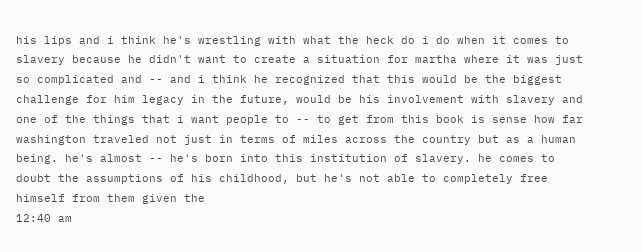his lips and i think he's wrestling with what the heck do i do when it comes to slavery because he didn't want to create a situation for martha where it was just so complicated and -- and i think he recognized that this would be the biggest challenge for him legacy in the future, would be his involvement with slavery and one of the things that i want people to -- to get from this book is sense how far washington traveled not just in terms of miles across the country but as a human being. he's almost -- he's born into this institution of slavery. he comes to doubt the assumptions of his childhood, but he's not able to completely free himself from them given the
12:40 am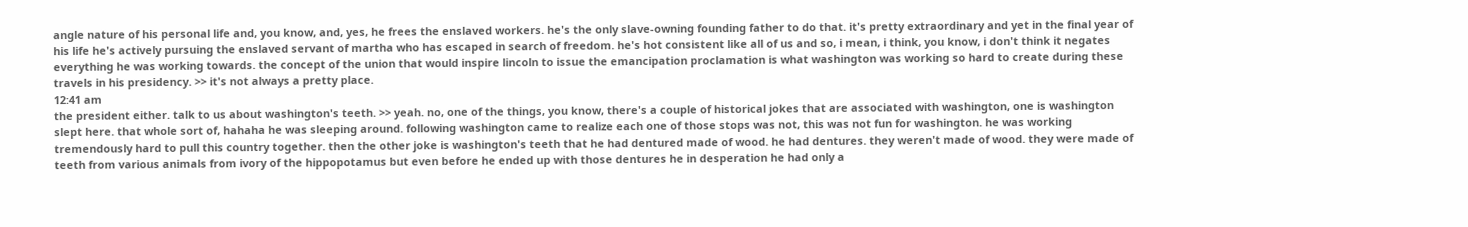angle nature of his personal life and, you know, and, yes, he frees the enslaved workers. he's the only slave-owning founding father to do that. it's pretty extraordinary and yet in the final year of his life he's actively pursuing the enslaved servant of martha who has escaped in search of freedom. he's hot consistent like all of us and so, i mean, i think, you know, i don't think it negates everything he was working towards. the concept of the union that would inspire lincoln to issue the emancipation proclamation is what washington was working so hard to create during these travels in his presidency. >> it's not always a pretty place.
12:41 am
the president either. talk to us about washington's teeth. >> yeah. no, one of the things, you know, there's a couple of historical jokes that are associated with washington, one is washington slept here. that whole sort of, hahaha he was sleeping around. following washington came to realize each one of those stops was not, this was not fun for washington. he was working tremendously hard to pull this country together. then the other joke is washington's teeth that he had dentured made of wood. he had dentures. they weren't made of wood. they were made of teeth from various animals from ivory of the hippopotamus but even before he ended up with those dentures he in desperation he had only a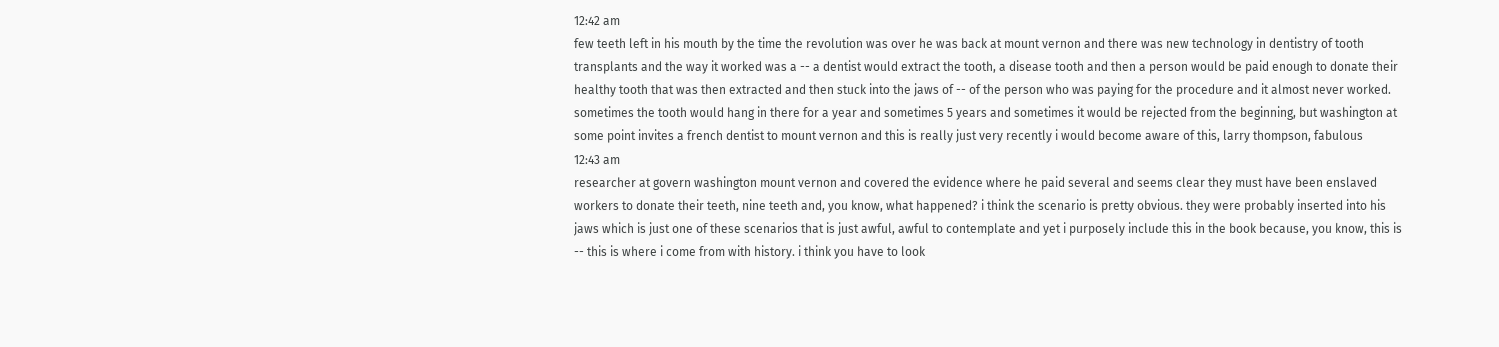12:42 am
few teeth left in his mouth by the time the revolution was over he was back at mount vernon and there was new technology in dentistry of tooth transplants and the way it worked was a -- a dentist would extract the tooth, a disease tooth and then a person would be paid enough to donate their healthy tooth that was then extracted and then stuck into the jaws of -- of the person who was paying for the procedure and it almost never worked. sometimes the tooth would hang in there for a year and sometimes 5 years and sometimes it would be rejected from the beginning, but washington at some point invites a french dentist to mount vernon and this is really just very recently i would become aware of this, larry thompson, fabulous
12:43 am
researcher at govern washington mount vernon and covered the evidence where he paid several and seems clear they must have been enslaved workers to donate their teeth, nine teeth and, you know, what happened? i think the scenario is pretty obvious. they were probably inserted into his jaws which is just one of these scenarios that is just awful, awful to contemplate and yet i purposely include this in the book because, you know, this is -- this is where i come from with history. i think you have to look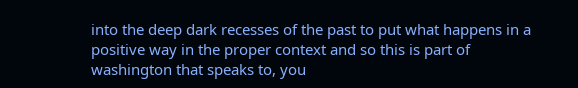into the deep dark recesses of the past to put what happens in a positive way in the proper context and so this is part of washington that speaks to, you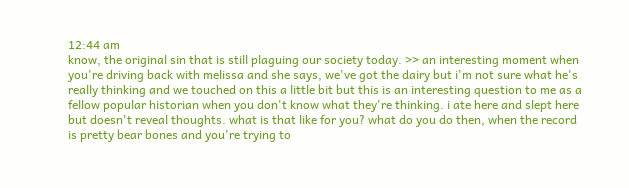12:44 am
know, the original sin that is still plaguing our society today. >> an interesting moment when you're driving back with melissa and she says, we've got the dairy but i'm not sure what he's really thinking and we touched on this a little bit but this is an interesting question to me as a fellow popular historian when you don't know what they're thinking. i ate here and slept here but doesn't reveal thoughts. what is that like for you? what do you do then, when the record is pretty bear bones and you're trying to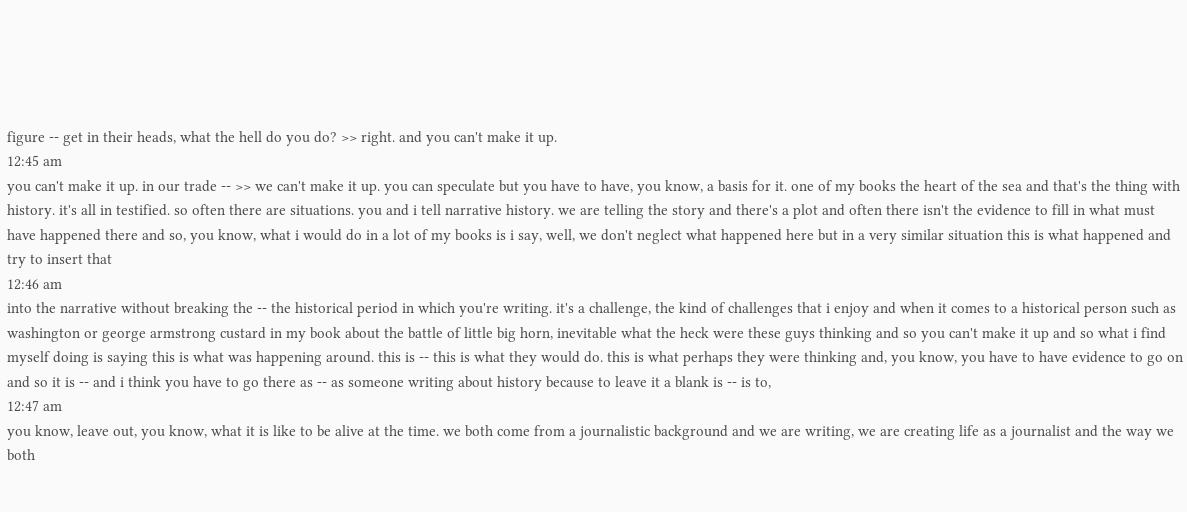figure -- get in their heads, what the hell do you do? >> right. and you can't make it up.
12:45 am
you can't make it up. in our trade -- >> we can't make it up. you can speculate but you have to have, you know, a basis for it. one of my books the heart of the sea and that's the thing with history. it's all in testified. so often there are situations. you and i tell narrative history. we are telling the story and there's a plot and often there isn't the evidence to fill in what must have happened there and so, you know, what i would do in a lot of my books is i say, well, we don't neglect what happened here but in a very similar situation this is what happened and try to insert that
12:46 am
into the narrative without breaking the -- the historical period in which you're writing. it's a challenge, the kind of challenges that i enjoy and when it comes to a historical person such as washington or george armstrong custard in my book about the battle of little big horn, inevitable what the heck were these guys thinking and so you can't make it up and so what i find myself doing is saying this is what was happening around. this is -- this is what they would do. this is what perhaps they were thinking and, you know, you have to have evidence to go on and so it is -- and i think you have to go there as -- as someone writing about history because to leave it a blank is -- is to,
12:47 am
you know, leave out, you know, what it is like to be alive at the time. we both come from a journalistic background and we are writing, we are creating life as a journalist and the way we both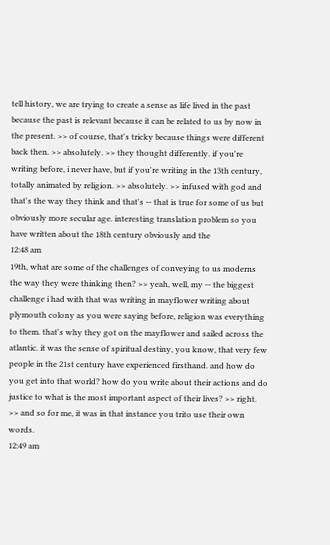tell history, we are trying to create a sense as life lived in the past because the past is relevant because it can be related to us by now in the present. >> of course, that's tricky because things were different back then. >> absolutely. >> they thought differently. if you're writing before, i never have, but if you're writing in the 13th century, totally animated by religion. >> absolutely. >> infused with god and that's the way they think and that's -- that is true for some of us but obviously more secular age. interesting translation problem so you have written about the 18th century obviously and the
12:48 am
19th, what are some of the challenges of conveying to us moderns the way they were thinking then? >> yeah, well, my -- the biggest challenge i had with that was writing in mayflower writing about plymouth colony as you were saying before, religion was everything to them. that's why they got on the mayflower and sailed across the atlantic. it was the sense of spiritual destiny, you know, that very few people in the 21st century have experienced firsthand. and how do you get into that world? how do you write about their actions and do justice to what is the most important aspect of their lives? >> right. >> and so for me, it was in that instance you trito use their own words.
12:49 am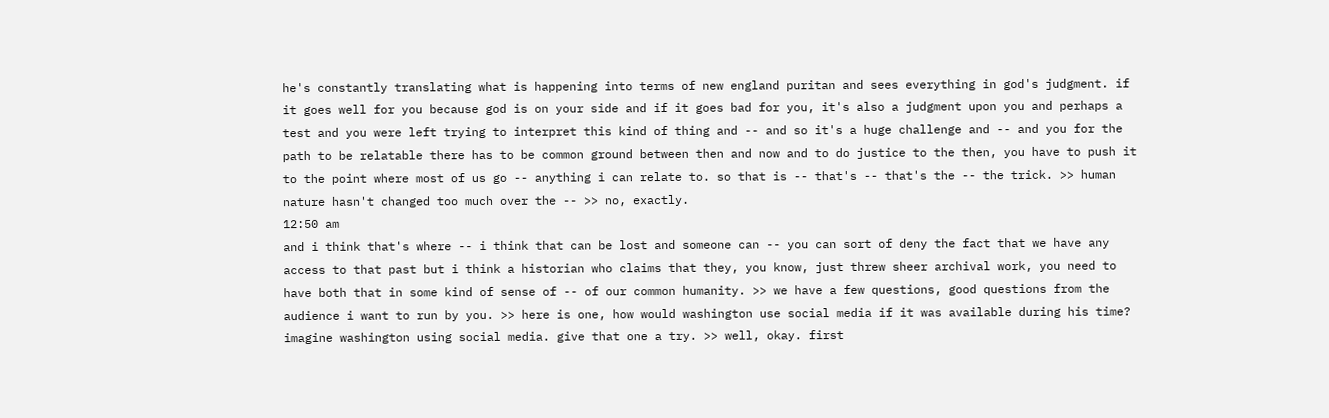he's constantly translating what is happening into terms of new england puritan and sees everything in god's judgment. if it goes well for you because god is on your side and if it goes bad for you, it's also a judgment upon you and perhaps a test and you were left trying to interpret this kind of thing and -- and so it's a huge challenge and -- and you for the path to be relatable there has to be common ground between then and now and to do justice to the then, you have to push it to the point where most of us go -- anything i can relate to. so that is -- that's -- that's the -- the trick. >> human nature hasn't changed too much over the -- >> no, exactly.
12:50 am
and i think that's where -- i think that can be lost and someone can -- you can sort of deny the fact that we have any access to that past but i think a historian who claims that they, you know, just threw sheer archival work, you need to have both that in some kind of sense of -- of our common humanity. >> we have a few questions, good questions from the audience i want to run by you. >> here is one, how would washington use social media if it was available during his time? imagine washington using social media. give that one a try. >> well, okay. first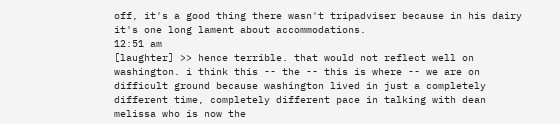off, it's a good thing there wasn't tripadviser because in his dairy it's one long lament about accommodations.
12:51 am
[laughter] >> hence terrible. that would not reflect well on washington. i think this -- the -- this is where -- we are on difficult ground because washington lived in just a completely different time, completely different pace in talking with dean melissa who is now the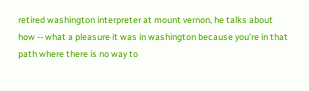retired washington interpreter at mount vernon, he talks about how -- what a pleasure it was in washington because you're in that path where there is no way to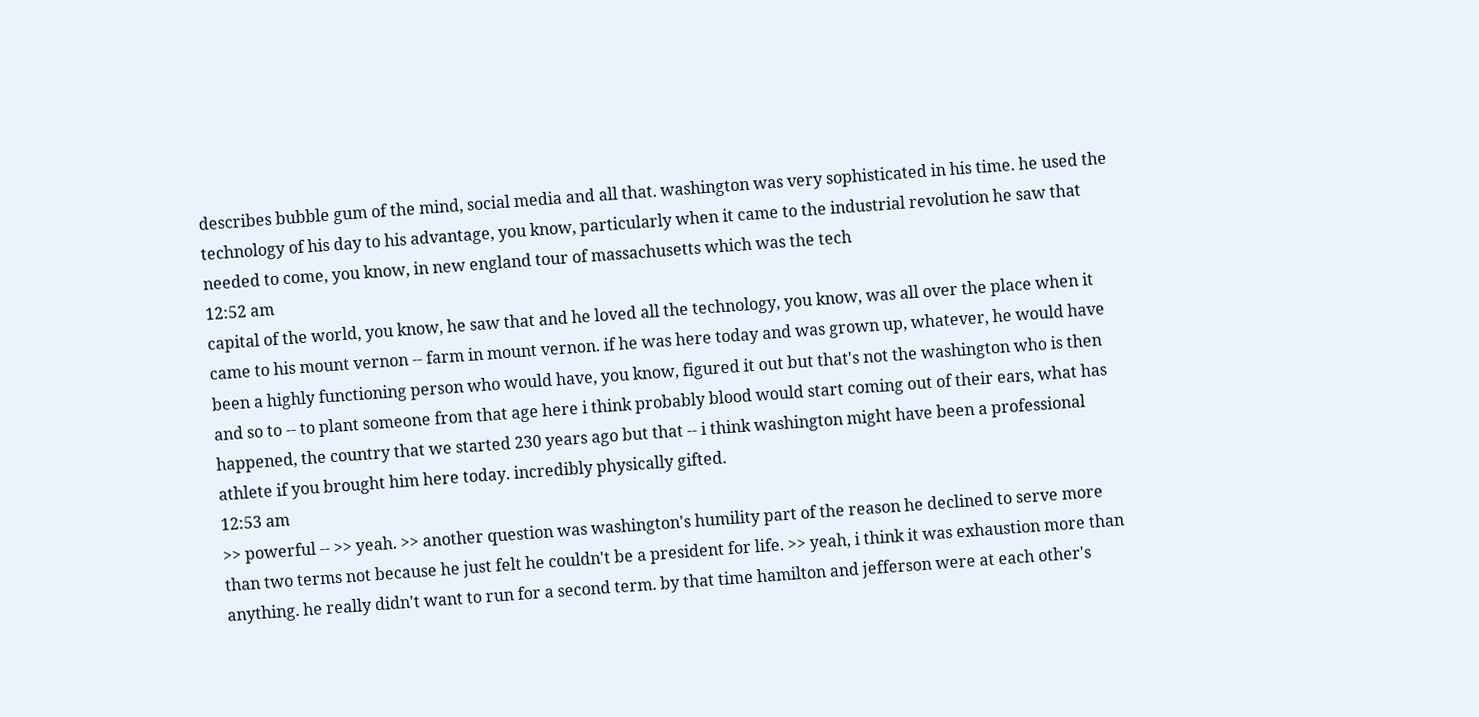describes bubble gum of the mind, social media and all that. washington was very sophisticated in his time. he used the technology of his day to his advantage, you know, particularly when it came to the industrial revolution he saw that needed to come, you know, in new england tour of massachusetts which was the tech
12:52 am
capital of the world, you know, he saw that and he loved all the technology, you know, was all over the place when it came to his mount vernon -- farm in mount vernon. if he was here today and was grown up, whatever, he would have been a highly functioning person who would have, you know, figured it out but that's not the washington who is then and so to -- to plant someone from that age here i think probably blood would start coming out of their ears, what has happened, the country that we started 230 years ago but that -- i think washington might have been a professional athlete if you brought him here today. incredibly physically gifted.
12:53 am
>> powerful -- >> yeah. >> another question was washington's humility part of the reason he declined to serve more than two terms not because he just felt he couldn't be a president for life. >> yeah, i think it was exhaustion more than anything. he really didn't want to run for a second term. by that time hamilton and jefferson were at each other's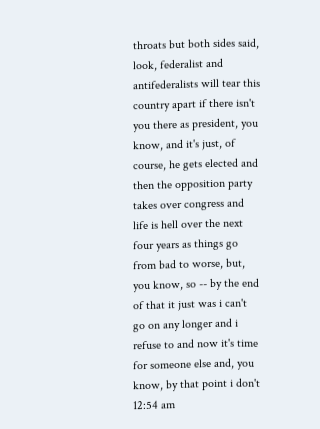throats but both sides said, look, federalist and antifederalists will tear this country apart if there isn't you there as president, you know, and it's just, of course, he gets elected and then the opposition party takes over congress and life is hell over the next four years as things go from bad to worse, but, you know, so -- by the end of that it just was i can't go on any longer and i refuse to and now it's time for someone else and, you know, by that point i don't
12:54 am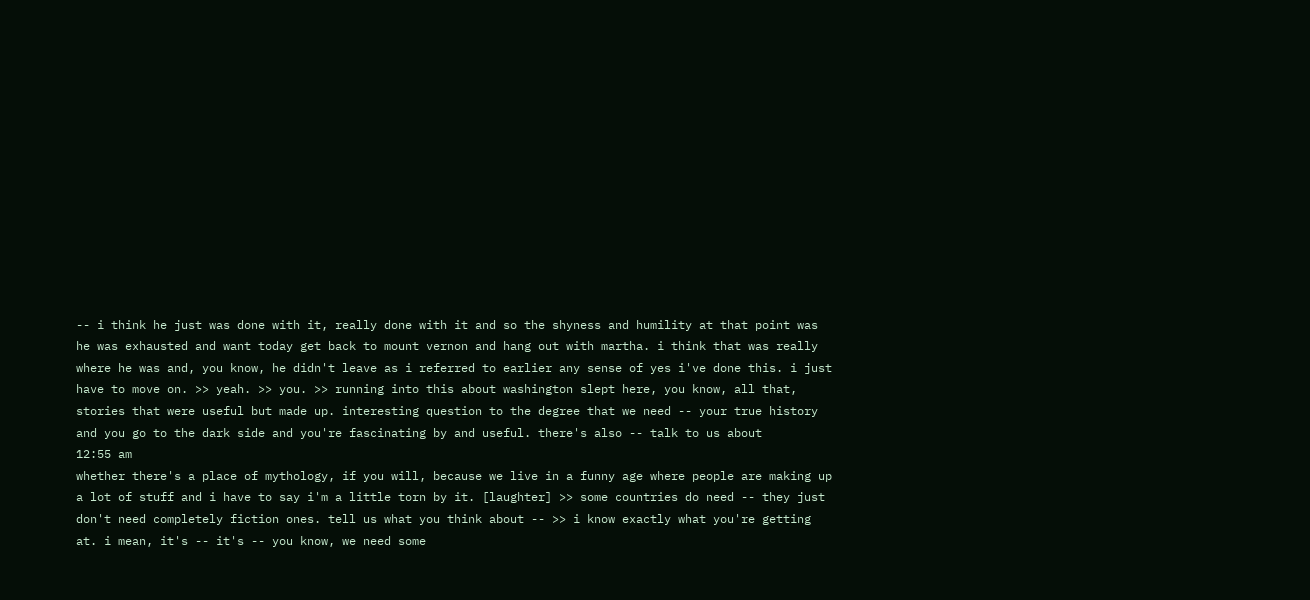-- i think he just was done with it, really done with it and so the shyness and humility at that point was he was exhausted and want today get back to mount vernon and hang out with martha. i think that was really where he was and, you know, he didn't leave as i referred to earlier any sense of yes i've done this. i just have to move on. >> yeah. >> you. >> running into this about washington slept here, you know, all that, stories that were useful but made up. interesting question to the degree that we need -- your true history and you go to the dark side and you're fascinating by and useful. there's also -- talk to us about
12:55 am
whether there's a place of mythology, if you will, because we live in a funny age where people are making up a lot of stuff and i have to say i'm a little torn by it. [laughter] >> some countries do need -- they just don't need completely fiction ones. tell us what you think about -- >> i know exactly what you're getting at. i mean, it's -- it's -- you know, we need some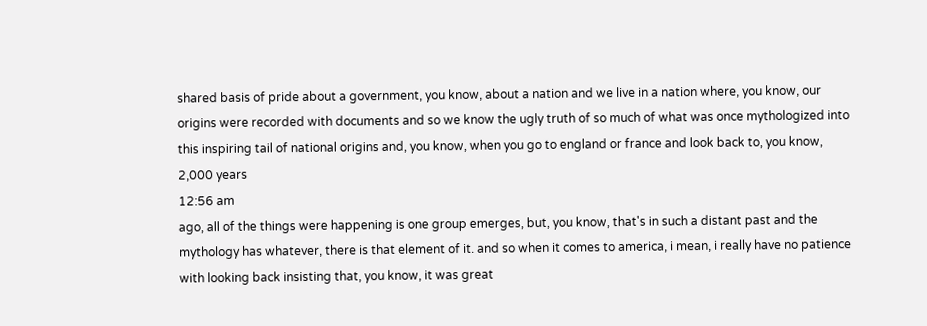shared basis of pride about a government, you know, about a nation and we live in a nation where, you know, our origins were recorded with documents and so we know the ugly truth of so much of what was once mythologized into this inspiring tail of national origins and, you know, when you go to england or france and look back to, you know, 2,000 years
12:56 am
ago, all of the things were happening is one group emerges, but, you know, that's in such a distant past and the mythology has whatever, there is that element of it. and so when it comes to america, i mean, i really have no patience with looking back insisting that, you know, it was great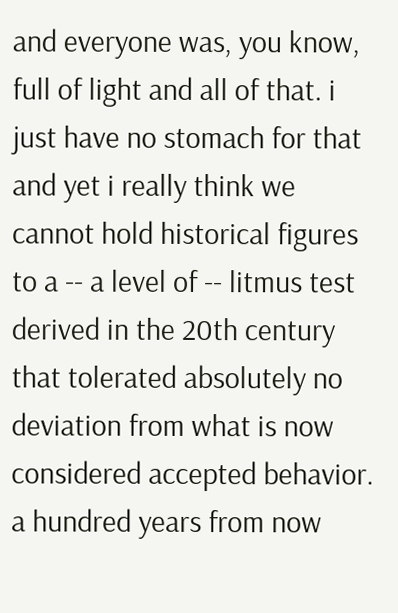and everyone was, you know, full of light and all of that. i just have no stomach for that and yet i really think we cannot hold historical figures to a -- a level of -- litmus test derived in the 20th century that tolerated absolutely no deviation from what is now considered accepted behavior. a hundred years from now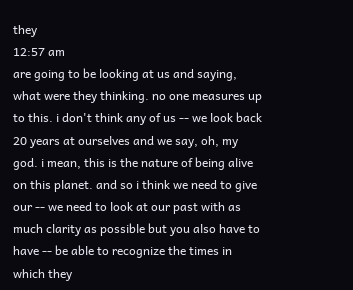they
12:57 am
are going to be looking at us and saying, what were they thinking. no one measures up to this. i don't think any of us -- we look back 20 years at ourselves and we say, oh, my god. i mean, this is the nature of being alive on this planet. and so i think we need to give our -- we need to look at our past with as much clarity as possible but you also have to have -- be able to recognize the times in which they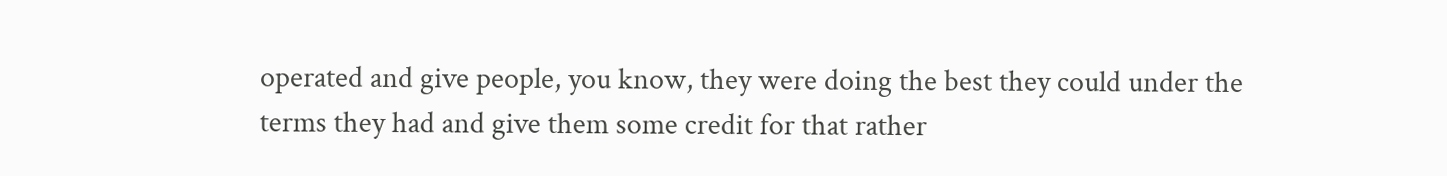operated and give people, you know, they were doing the best they could under the terms they had and give them some credit for that rather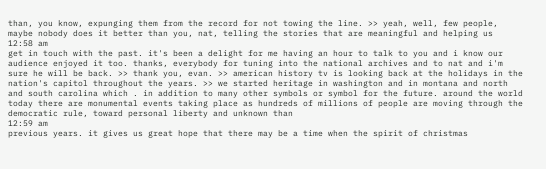than, you know, expunging them from the record for not towing the line. >> yeah, well, few people, maybe nobody does it better than you, nat, telling the stories that are meaningful and helping us
12:58 am
get in touch with the past. it's been a delight for me having an hour to talk to you and i know our audience enjoyed it too. thanks, everybody for tuning into the national archives and to nat and i'm sure he will be back. >> thank you, evan. >> american history tv is looking back at the holidays in the nation's capitol throughout the years. >> we started heritage in washington and in montana and north and south carolina which . in addition to many other symbols or symbol for the future. around the world today there are monumental events taking place as hundreds of millions of people are moving through the democratic rule, toward personal liberty and unknown than
12:59 am
previous years. it gives us great hope that there may be a time when the spirit of christmas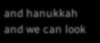and hanukkah and we can look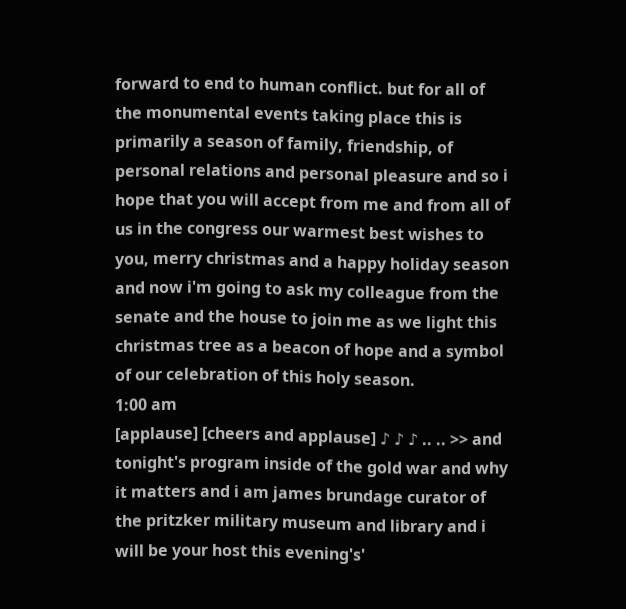forward to end to human conflict. but for all of the monumental events taking place this is primarily a season of family, friendship, of personal relations and personal pleasure and so i hope that you will accept from me and from all of us in the congress our warmest best wishes to you, merry christmas and a happy holiday season and now i'm going to ask my colleague from the senate and the house to join me as we light this christmas tree as a beacon of hope and a symbol of our celebration of this holy season.
1:00 am
[applause] [cheers and applause] ♪ ♪ ♪ .. .. >> and tonight's program inside of the gold war and why it matters and i am james brundage curator of the pritzker military museum and library and i will be your host this evening's'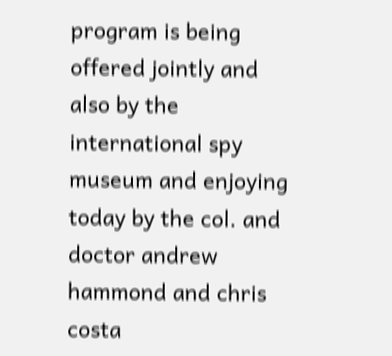program is being offered jointly and also by the international spy museum and enjoying today by the col. and doctor andrew hammond and chris costa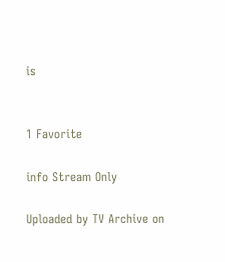is


1 Favorite

info Stream Only

Uploaded by TV Archive on